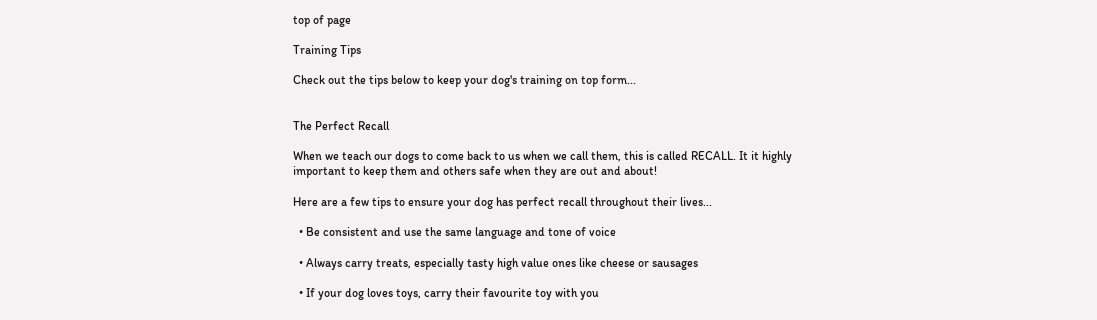top of page

Training Tips

Check out the tips below to keep your dog's training on top form...


The Perfect Recall

When we teach our dogs to come back to us when we call them, this is called RECALL. It it highly important to keep them and others safe when they are out and about!

Here are a few tips to ensure your dog has perfect recall throughout their lives...

  • Be consistent and use the same language and tone of voice

  • Always carry treats, especially tasty high value ones like cheese or sausages

  • If your dog loves toys, carry their favourite toy with you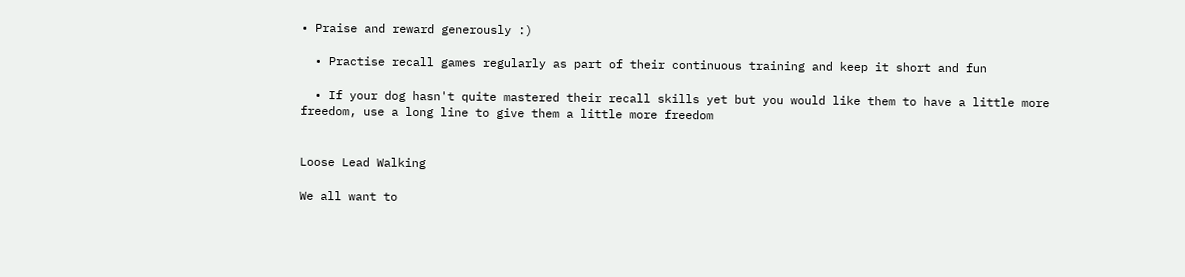• Praise and reward generously :)

  • Practise recall games regularly as part of their continuous training and keep it short and fun

  • If your dog hasn't quite mastered their recall skills yet but you would like them to have a little more freedom, use a long line to give them a little more freedom


Loose Lead Walking

We all want to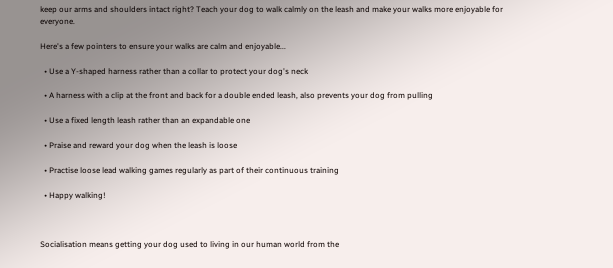keep our arms and shoulders intact right? Teach your dog to walk calmly on the leash and make your walks more enjoyable for everyone.

Here's a few pointers to ensure your walks are calm and enjoyable...

  • Use a Y-shaped harness rather than a collar to protect your dog's neck

  • A harness with a clip at the front and back for a double ended leash, also prevents your dog from pulling

  • Use a fixed length leash rather than an expandable one

  • Praise and reward your dog when the leash is loose

  • Practise loose lead walking games regularly as part of their continuous training

  • Happy walking!



Socialisation means getting your dog used to living in our human world from the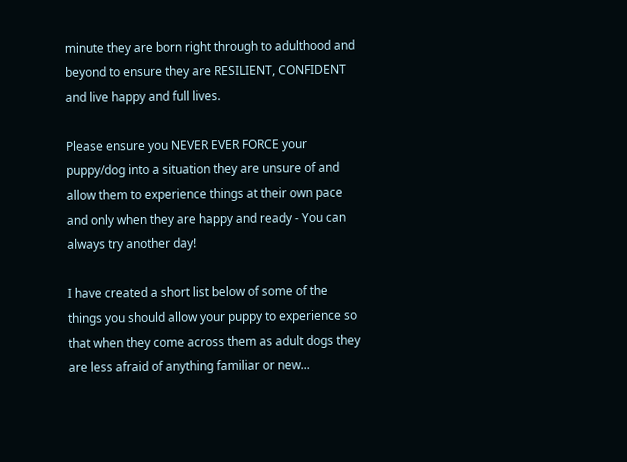minute they are born right through to adulthood and beyond to ensure they are RESILIENT, CONFIDENT and live happy and full lives.

Please ensure you NEVER EVER FORCE your puppy/dog into a situation they are unsure of and allow them to experience things at their own pace and only when they are happy and ready - You can always try another day!

I have created a short list below of some of the things you should allow your puppy to experience so that when they come across them as adult dogs they are less afraid of anything familiar or new...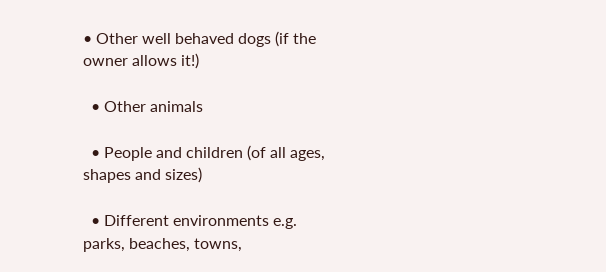• Other well behaved dogs (if the owner allows it!)

  • Other animals

  • People and children (of all ages, shapes and sizes)

  • Different environments e.g. parks, beaches, towns,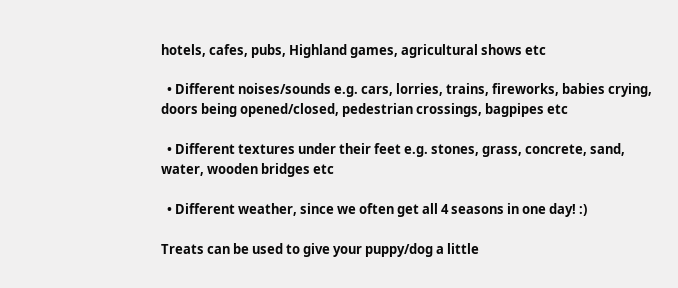hotels, cafes, pubs, Highland games, agricultural shows etc

  • Different noises/sounds e.g. cars, lorries, trains, fireworks, babies crying, doors being opened/closed, pedestrian crossings, bagpipes etc

  • Different textures under their feet e.g. stones, grass, concrete, sand, water, wooden bridges etc

  • Different weather, since we often get all 4 seasons in one day! :)

Treats can be used to give your puppy/dog a little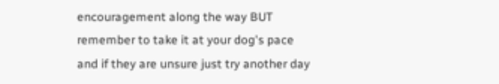encouragement along the way BUT remember to take it at your dog's pace and if they are unsure just try another day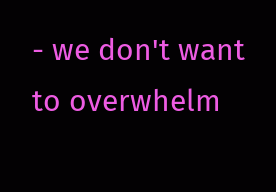- we don't want to overwhelm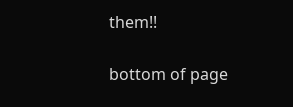them!!

bottom of page